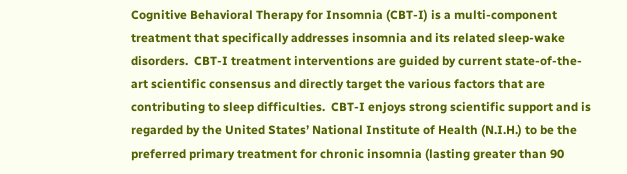Cognitive Behavioral Therapy for Insomnia (CBT-I) is a multi-component treatment that specifically addresses insomnia and its related sleep-wake disorders.  CBT-I treatment interventions are guided by current state-of-the-art scientific consensus and directly target the various factors that are contributing to sleep difficulties.  CBT-I enjoys strong scientific support and is regarded by the United States’ National Institute of Health (N.I.H.) to be the preferred primary treatment for chronic insomnia (lasting greater than 90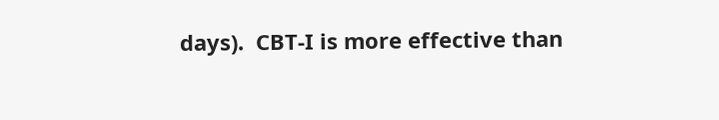days).  CBT-I is more effective than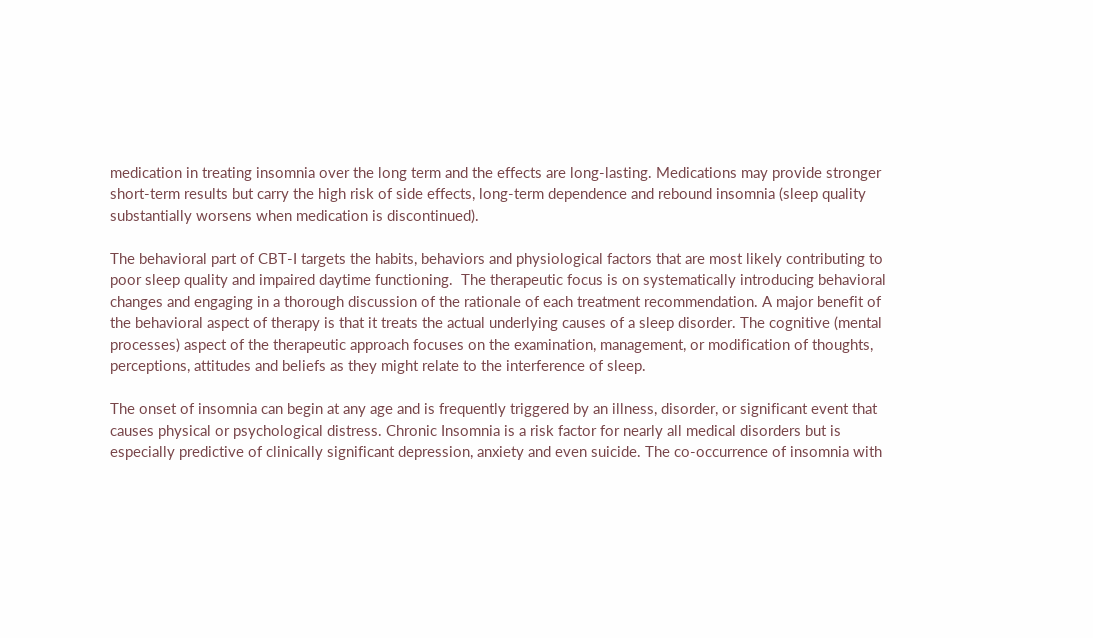medication in treating insomnia over the long term and the effects are long-lasting. Medications may provide stronger short-term results but carry the high risk of side effects, long-term dependence and rebound insomnia (sleep quality substantially worsens when medication is discontinued).

The behavioral part of CBT-I targets the habits, behaviors and physiological factors that are most likely contributing to poor sleep quality and impaired daytime functioning.  The therapeutic focus is on systematically introducing behavioral changes and engaging in a thorough discussion of the rationale of each treatment recommendation. A major benefit of the behavioral aspect of therapy is that it treats the actual underlying causes of a sleep disorder. The cognitive (mental processes) aspect of the therapeutic approach focuses on the examination, management, or modification of thoughts, perceptions, attitudes and beliefs as they might relate to the interference of sleep.

The onset of insomnia can begin at any age and is frequently triggered by an illness, disorder, or significant event that causes physical or psychological distress. Chronic Insomnia is a risk factor for nearly all medical disorders but is especially predictive of clinically significant depression, anxiety and even suicide. The co-occurrence of insomnia with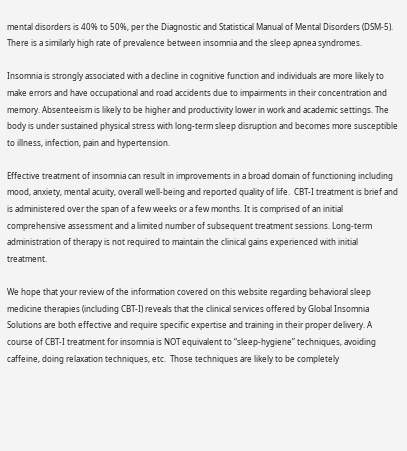mental disorders is 40% to 50%, per the Diagnostic and Statistical Manual of Mental Disorders (DSM-5). There is a similarly high rate of prevalence between insomnia and the sleep apnea syndromes.

Insomnia is strongly associated with a decline in cognitive function and individuals are more likely to make errors and have occupational and road accidents due to impairments in their concentration and memory. Absenteeism is likely to be higher and productivity lower in work and academic settings. The body is under sustained physical stress with long-term sleep disruption and becomes more susceptible to illness, infection, pain and hypertension.

Effective treatment of insomnia can result in improvements in a broad domain of functioning including mood, anxiety, mental acuity, overall well-being and reported quality of life.  CBT-I treatment is brief and is administered over the span of a few weeks or a few months. It is comprised of an initial comprehensive assessment and a limited number of subsequent treatment sessions. Long-term administration of therapy is not required to maintain the clinical gains experienced with initial treatment.

We hope that your review of the information covered on this website regarding behavioral sleep medicine therapies (including CBT-I) reveals that the clinical services offered by Global Insomnia Solutions are both effective and require specific expertise and training in their proper delivery. A course of CBT-I treatment for insomnia is NOT equivalent to “sleep-hygiene” techniques, avoiding caffeine, doing relaxation techniques, etc.  Those techniques are likely to be completely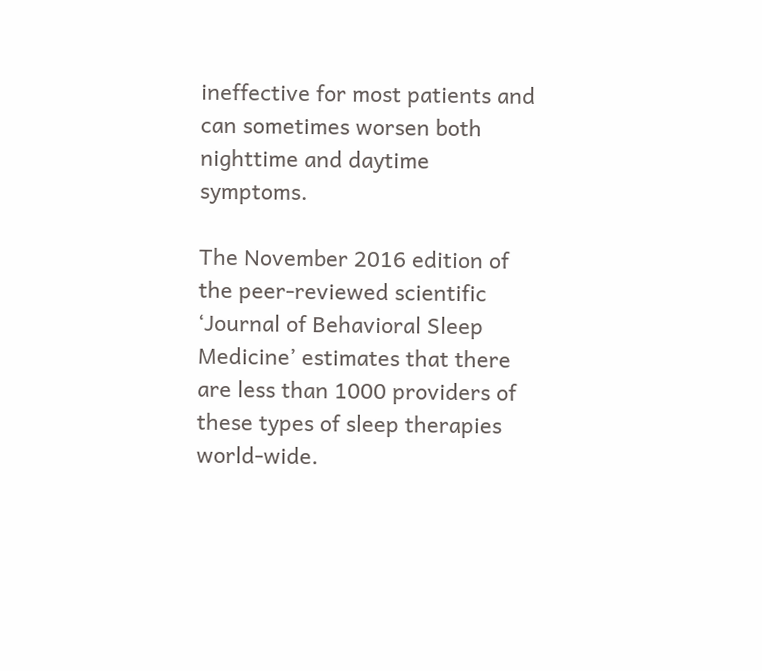ineffective for most patients and can sometimes worsen both nighttime and daytime symptoms.

The November 2016 edition of the peer-reviewed scientific ‘Journal of Behavioral Sleep Medicine’ estimates that there are less than 1000 providers of these types of sleep therapies world-wide.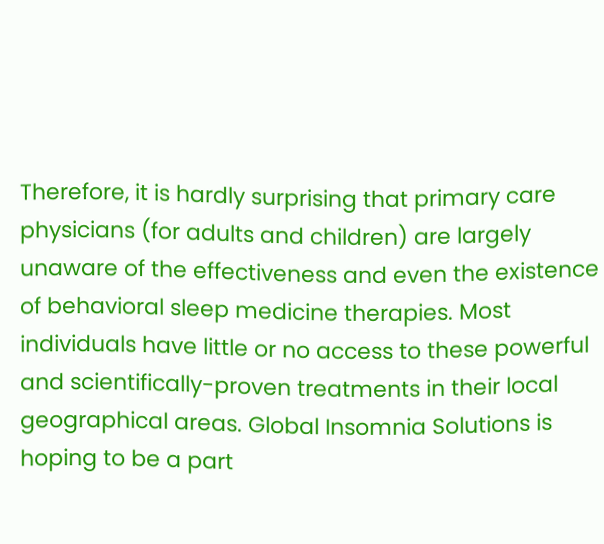Therefore, it is hardly surprising that primary care physicians (for adults and children) are largely unaware of the effectiveness and even the existence of behavioral sleep medicine therapies. Most individuals have little or no access to these powerful and scientifically-proven treatments in their local geographical areas. Global Insomnia Solutions is hoping to be a part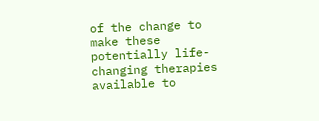of the change to make these potentially life-changing therapies available to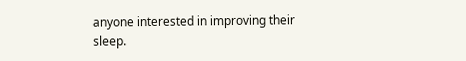anyone interested in improving their sleep.